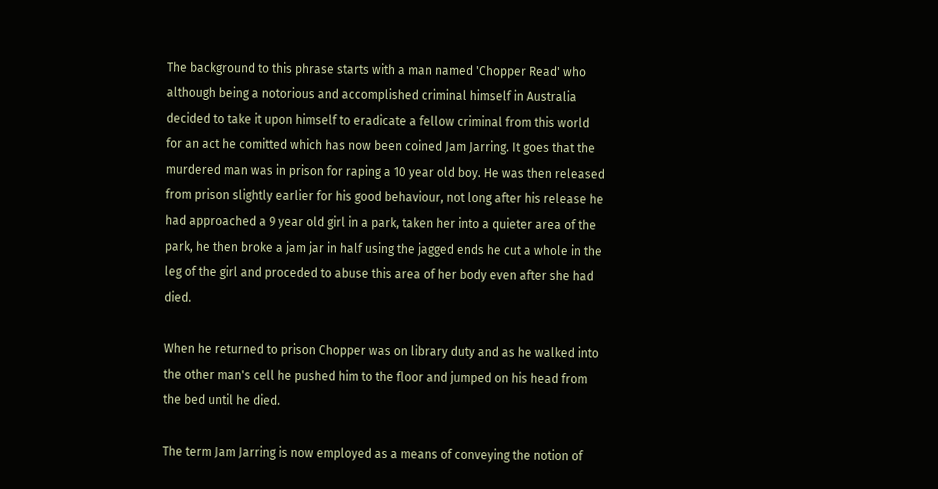The background to this phrase starts with a man named 'Chopper Read' who although being a notorious and accomplished criminal himself in Australia decided to take it upon himself to eradicate a fellow criminal from this world for an act he comitted which has now been coined Jam Jarring. It goes that the murdered man was in prison for raping a 10 year old boy. He was then released from prison slightly earlier for his good behaviour, not long after his release he had approached a 9 year old girl in a park, taken her into a quieter area of the park, he then broke a jam jar in half using the jagged ends he cut a whole in the leg of the girl and proceded to abuse this area of her body even after she had died.

When he returned to prison Chopper was on library duty and as he walked into the other man's cell he pushed him to the floor and jumped on his head from the bed until he died.

The term Jam Jarring is now employed as a means of conveying the notion of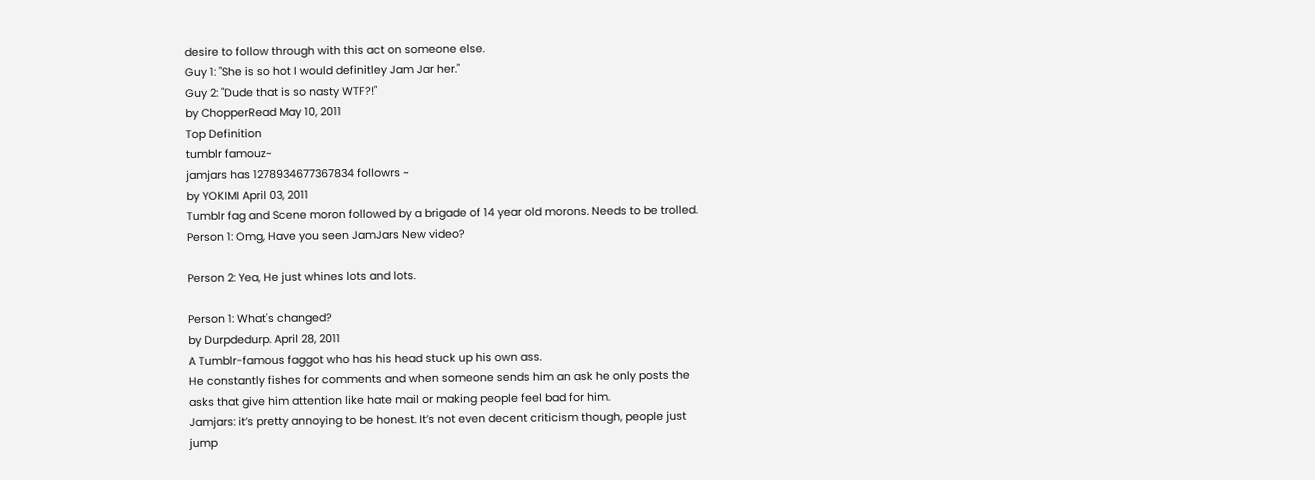desire to follow through with this act on someone else.
Guy 1: "She is so hot I would definitley Jam Jar her."
Guy 2: "Dude that is so nasty WTF?!"
by ChopperRead May 10, 2011
Top Definition
tumblr famouz~
jamjars has 1278934677367834 followrs ~
by YOKIMI April 03, 2011
Tumblr fag and Scene moron followed by a brigade of 14 year old morons. Needs to be trolled.
Person 1: Omg, Have you seen JamJars New video?

Person 2: Yea, He just whines lots and lots.

Person 1: What's changed?
by Durpdedurp. April 28, 2011
A Tumblr-famous faggot who has his head stuck up his own ass.
He constantly fishes for comments and when someone sends him an ask he only posts the asks that give him attention like hate mail or making people feel bad for him.
Jamjars: it’s pretty annoying to be honest. It’s not even decent criticism though, people just jump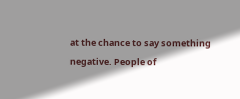at the chance to say something negative. People of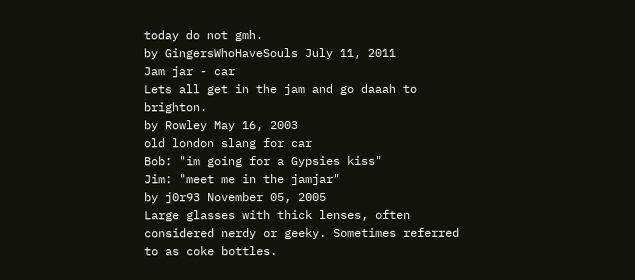today do not gmh.
by GingersWhoHaveSouls July 11, 2011
Jam jar - car
Lets all get in the jam and go daaah to brighton.
by Rowley May 16, 2003
old london slang for car
Bob: "im going for a Gypsies kiss"
Jim: "meet me in the jamjar"
by j0r93 November 05, 2005
Large glasses with thick lenses, often considered nerdy or geeky. Sometimes referred to as coke bottles.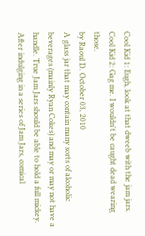Cool Kid 1: Eugh, look at that dweeb with the jam jars.
Cool Kid 2: Gag me. I wouldn't be caught dead wearing those.
by Raoul D. October 03, 2010
A glass jar that may contain many sorts of alcoholic beverages (mainly Ryan Cokes) and may or may not have a handle. True Jam Jars should be able to hold a full mickey. After indulging in a series of Jam Jars, comical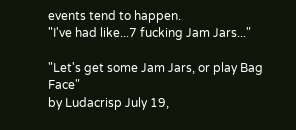events tend to happen.
"I've had like...7 fucking Jam Jars..."

"Let's get some Jam Jars, or play Bag Face"
by Ludacrisp July 19,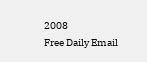2008
Free Daily Email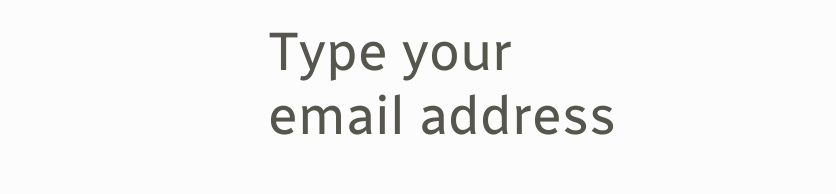Type your email address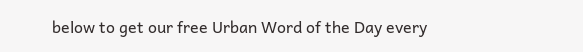below to get our free Urban Word of the Day every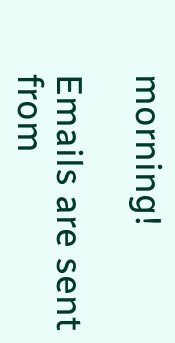morning!

Emails are sent from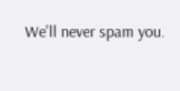We'll never spam you.